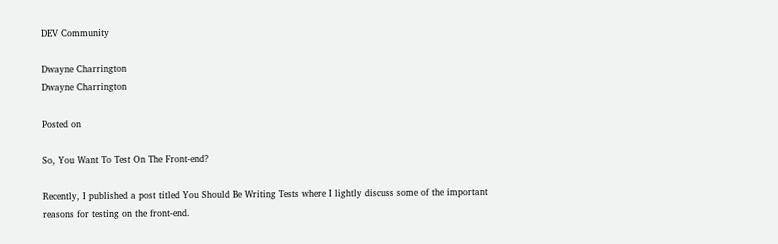DEV Community

Dwayne Charrington
Dwayne Charrington

Posted on

So, You Want To Test On The Front-end?

Recently, I published a post titled You Should Be Writing Tests where I lightly discuss some of the important reasons for testing on the front-end.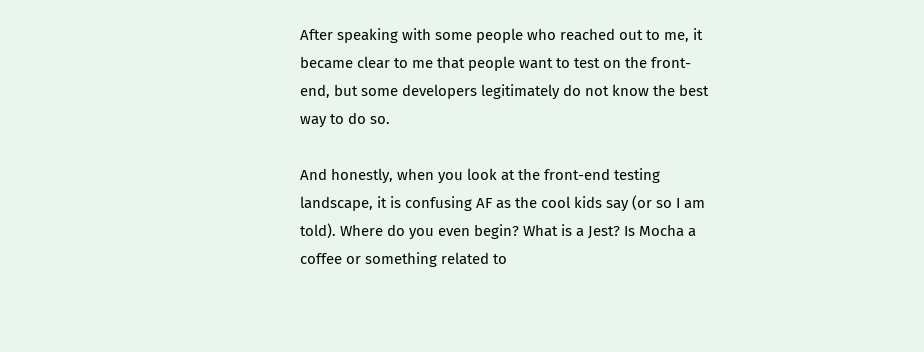After speaking with some people who reached out to me, it became clear to me that people want to test on the front-end, but some developers legitimately do not know the best way to do so.

And honestly, when you look at the front-end testing landscape, it is confusing AF as the cool kids say (or so I am told). Where do you even begin? What is a Jest? Is Mocha a coffee or something related to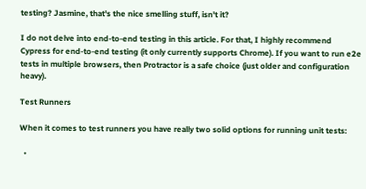testing? Jasmine, that's the nice smelling stuff, isn't it?

I do not delve into end-to-end testing in this article. For that, I highly recommend Cypress for end-to-end testing (it only currently supports Chrome). If you want to run e2e tests in multiple browsers, then Protractor is a safe choice (just older and configuration heavy).

Test Runners

When it comes to test runners you have really two solid options for running unit tests:

  •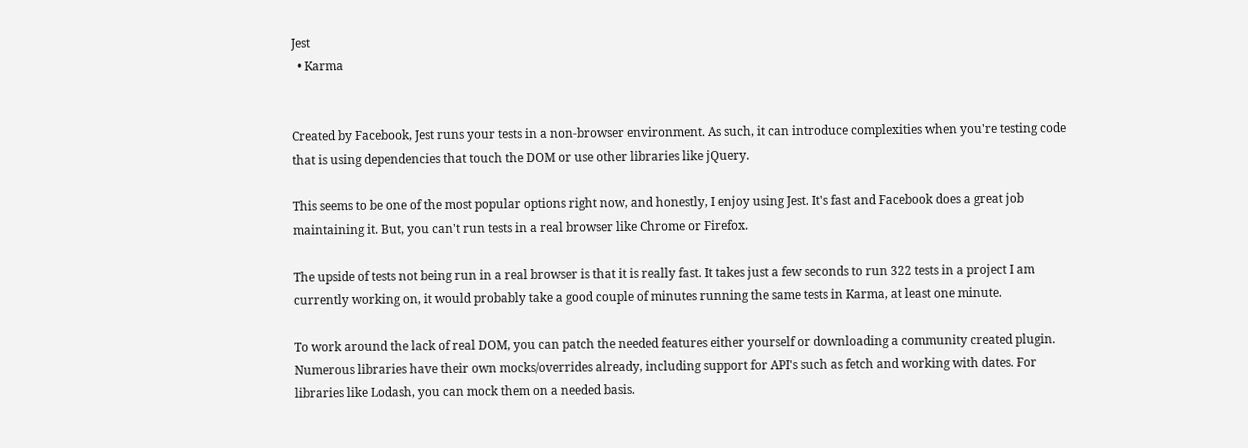Jest
  • Karma


Created by Facebook, Jest runs your tests in a non-browser environment. As such, it can introduce complexities when you're testing code that is using dependencies that touch the DOM or use other libraries like jQuery.

This seems to be one of the most popular options right now, and honestly, I enjoy using Jest. It's fast and Facebook does a great job maintaining it. But, you can't run tests in a real browser like Chrome or Firefox.

The upside of tests not being run in a real browser is that it is really fast. It takes just a few seconds to run 322 tests in a project I am currently working on, it would probably take a good couple of minutes running the same tests in Karma, at least one minute.

To work around the lack of real DOM, you can patch the needed features either yourself or downloading a community created plugin. Numerous libraries have their own mocks/overrides already, including support for API's such as fetch and working with dates. For libraries like Lodash, you can mock them on a needed basis.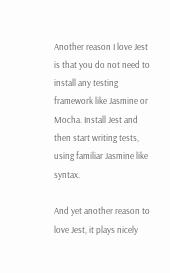Another reason I love Jest is that you do not need to install any testing framework like Jasmine or Mocha. Install Jest and then start writing tests, using familiar Jasmine like syntax.

And yet another reason to love Jest, it plays nicely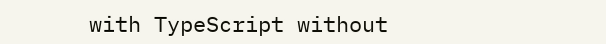with TypeScript without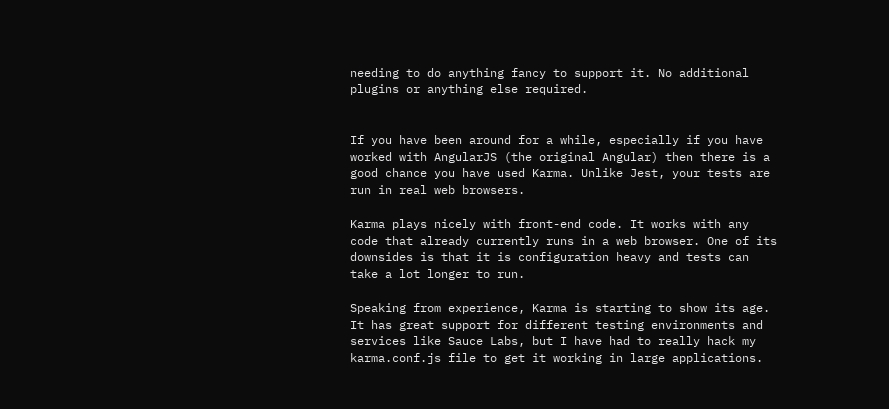needing to do anything fancy to support it. No additional plugins or anything else required.


If you have been around for a while, especially if you have worked with AngularJS (the original Angular) then there is a good chance you have used Karma. Unlike Jest, your tests are run in real web browsers.

Karma plays nicely with front-end code. It works with any code that already currently runs in a web browser. One of its downsides is that it is configuration heavy and tests can take a lot longer to run.

Speaking from experience, Karma is starting to show its age. It has great support for different testing environments and services like Sauce Labs, but I have had to really hack my karma.conf.js file to get it working in large applications.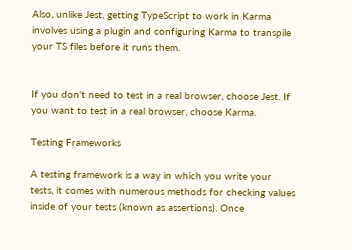Also, unlike Jest, getting TypeScript to work in Karma involves using a plugin and configuring Karma to transpile your TS files before it runs them.


If you don't need to test in a real browser, choose Jest. If you want to test in a real browser, choose Karma.

Testing Frameworks

A testing framework is a way in which you write your tests, it comes with numerous methods for checking values inside of your tests (known as assertions). Once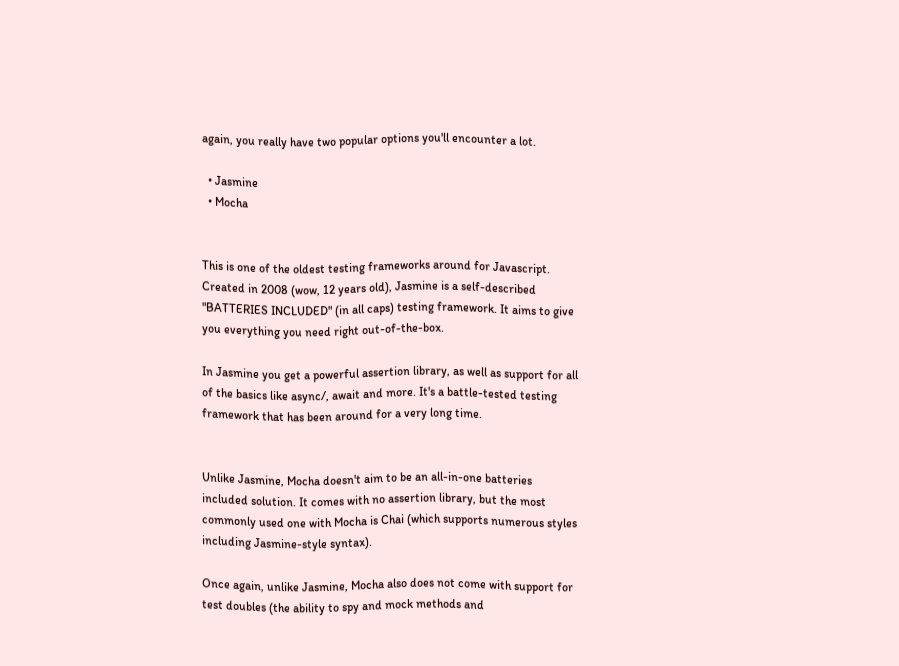again, you really have two popular options you'll encounter a lot.

  • Jasmine
  • Mocha


This is one of the oldest testing frameworks around for Javascript. Created in 2008 (wow, 12 years old), Jasmine is a self-described "BATTERIES INCLUDED" (in all caps) testing framework. It aims to give you everything you need right out-of-the-box.

In Jasmine you get a powerful assertion library, as well as support for all of the basics like async/, await and more. It's a battle-tested testing framework that has been around for a very long time.


Unlike Jasmine, Mocha doesn't aim to be an all-in-one batteries included solution. It comes with no assertion library, but the most commonly used one with Mocha is Chai (which supports numerous styles including Jasmine-style syntax).

Once again, unlike Jasmine, Mocha also does not come with support for test doubles (the ability to spy and mock methods and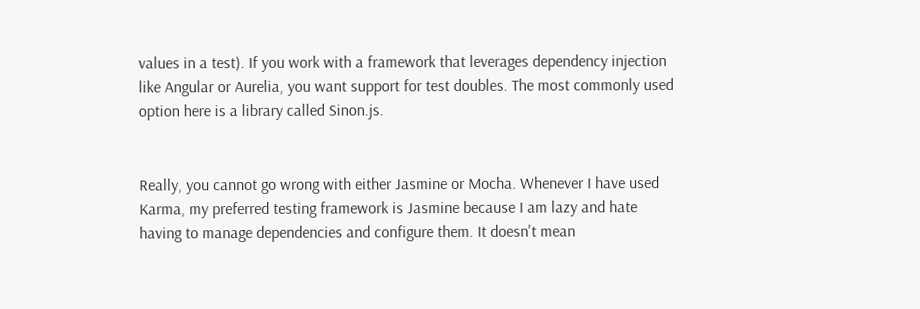values in a test). If you work with a framework that leverages dependency injection like Angular or Aurelia, you want support for test doubles. The most commonly used option here is a library called Sinon.js.


Really, you cannot go wrong with either Jasmine or Mocha. Whenever I have used Karma, my preferred testing framework is Jasmine because I am lazy and hate having to manage dependencies and configure them. It doesn't mean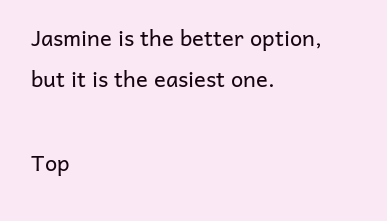Jasmine is the better option, but it is the easiest one.

Top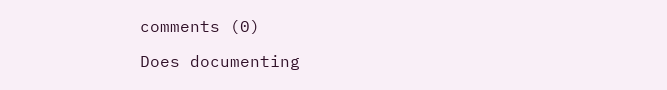comments (0)

Does documenting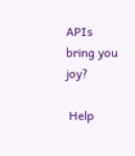APIs bring you joy?

 Help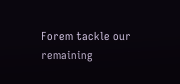Forem tackle our remaining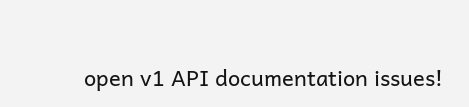open v1 API documentation issues!